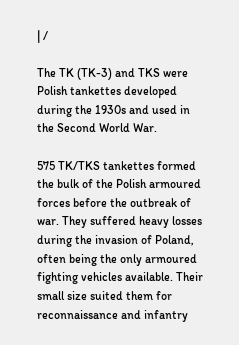| /

The TK (TK-3) and TKS were Polish tankettes developed during the 1930s and used in the Second World War.

575 TK/TKS tankettes formed the bulk of the Polish armoured forces before the outbreak of war. They suffered heavy losses during the invasion of Poland, often being the only armoured fighting vehicles available. Their small size suited them for reconnaissance and infantry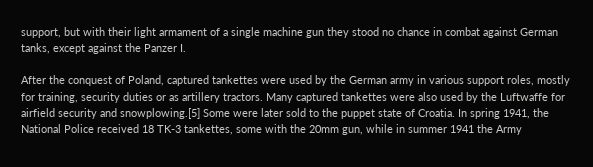support, but with their light armament of a single machine gun they stood no chance in combat against German tanks, except against the Panzer I.

After the conquest of Poland, captured tankettes were used by the German army in various support roles, mostly for training, security duties or as artillery tractors. Many captured tankettes were also used by the Luftwaffe for airfield security and snowplowing.[5] Some were later sold to the puppet state of Croatia. In spring 1941, the National Police received 18 TK-3 tankettes, some with the 20mm gun, while in summer 1941 the Army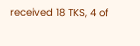received 18 TKS, 4 of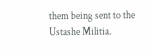them being sent to the Ustashe Militia.